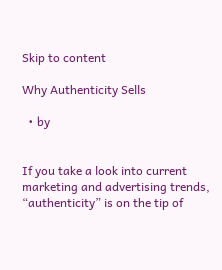Skip to content

Why Authenticity Sells

  • by


If you take a look into current marketing and advertising trends, “authenticity” is on the tip of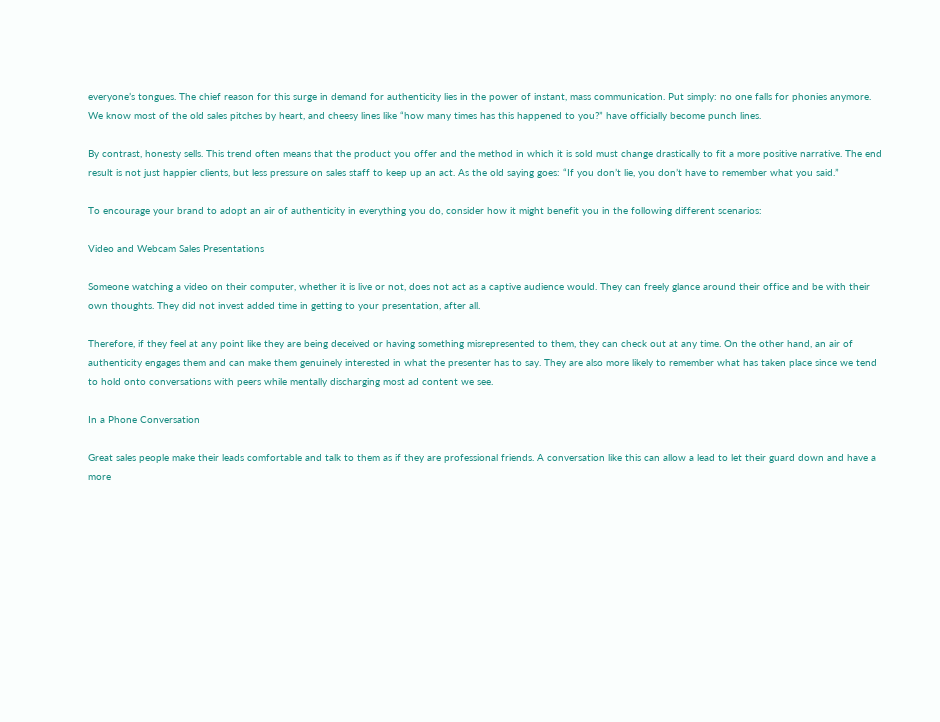everyone’s tongues. The chief reason for this surge in demand for authenticity lies in the power of instant, mass communication. Put simply: no one falls for phonies anymore. We know most of the old sales pitches by heart, and cheesy lines like “how many times has this happened to you?” have officially become punch lines.

By contrast, honesty sells. This trend often means that the product you offer and the method in which it is sold must change drastically to fit a more positive narrative. The end result is not just happier clients, but less pressure on sales staff to keep up an act. As the old saying goes: “If you don’t lie, you don’t have to remember what you said.”

To encourage your brand to adopt an air of authenticity in everything you do, consider how it might benefit you in the following different scenarios:

Video and Webcam Sales Presentations

Someone watching a video on their computer, whether it is live or not, does not act as a captive audience would. They can freely glance around their office and be with their own thoughts. They did not invest added time in getting to your presentation, after all.

Therefore, if they feel at any point like they are being deceived or having something misrepresented to them, they can check out at any time. On the other hand, an air of authenticity engages them and can make them genuinely interested in what the presenter has to say. They are also more likely to remember what has taken place since we tend to hold onto conversations with peers while mentally discharging most ad content we see.

In a Phone Conversation

Great sales people make their leads comfortable and talk to them as if they are professional friends. A conversation like this can allow a lead to let their guard down and have a more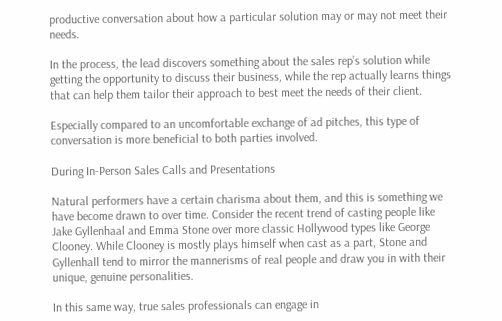productive conversation about how a particular solution may or may not meet their needs.

In the process, the lead discovers something about the sales rep’s solution while getting the opportunity to discuss their business, while the rep actually learns things that can help them tailor their approach to best meet the needs of their client.

Especially compared to an uncomfortable exchange of ad pitches, this type of conversation is more beneficial to both parties involved.

During In-Person Sales Calls and Presentations

Natural performers have a certain charisma about them, and this is something we have become drawn to over time. Consider the recent trend of casting people like Jake Gyllenhaal and Emma Stone over more classic Hollywood types like George Clooney. While Clooney is mostly plays himself when cast as a part, Stone and Gyllenhall tend to mirror the mannerisms of real people and draw you in with their unique, genuine personalities.

In this same way, true sales professionals can engage in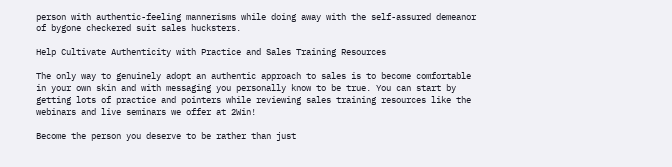person with authentic-feeling mannerisms while doing away with the self-assured demeanor of bygone checkered suit sales hucksters.

Help Cultivate Authenticity with Practice and Sales Training Resources

The only way to genuinely adopt an authentic approach to sales is to become comfortable in your own skin and with messaging you personally know to be true. You can start by getting lots of practice and pointers while reviewing sales training resources like the webinars and live seminars we offer at 2Win!

Become the person you deserve to be rather than just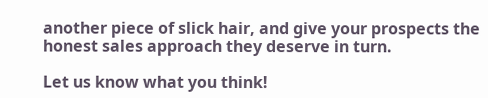another piece of slick hair, and give your prospects the honest sales approach they deserve in turn.

Let us know what you think!